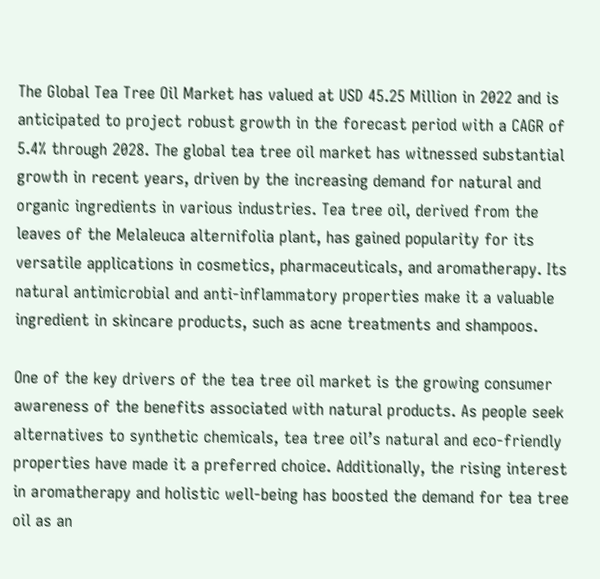The Global Tea Tree Oil Market has valued at USD 45.25 Million in 2022 and is anticipated to project robust growth in the forecast period with a CAGR of 5.4% through 2028. The global tea tree oil market has witnessed substantial growth in recent years, driven by the increasing demand for natural and organic ingredients in various industries. Tea tree oil, derived from the leaves of the Melaleuca alternifolia plant, has gained popularity for its versatile applications in cosmetics, pharmaceuticals, and aromatherapy. Its natural antimicrobial and anti-inflammatory properties make it a valuable ingredient in skincare products, such as acne treatments and shampoos.

One of the key drivers of the tea tree oil market is the growing consumer awareness of the benefits associated with natural products. As people seek alternatives to synthetic chemicals, tea tree oil’s natural and eco-friendly properties have made it a preferred choice. Additionally, the rising interest in aromatherapy and holistic well-being has boosted the demand for tea tree oil as an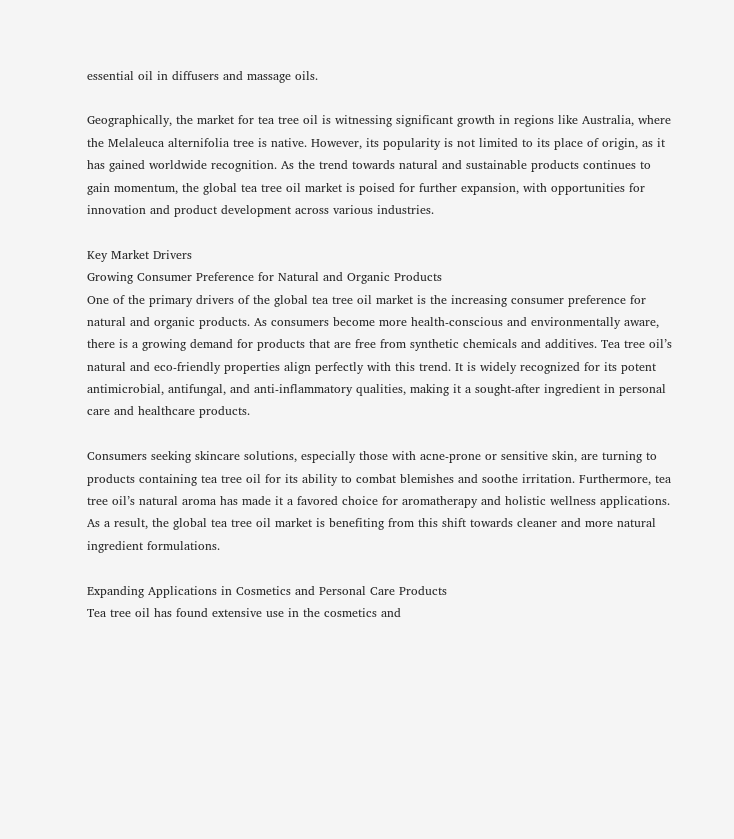essential oil in diffusers and massage oils.

Geographically, the market for tea tree oil is witnessing significant growth in regions like Australia, where the Melaleuca alternifolia tree is native. However, its popularity is not limited to its place of origin, as it has gained worldwide recognition. As the trend towards natural and sustainable products continues to gain momentum, the global tea tree oil market is poised for further expansion, with opportunities for innovation and product development across various industries.

Key Market Drivers
Growing Consumer Preference for Natural and Organic Products
One of the primary drivers of the global tea tree oil market is the increasing consumer preference for natural and organic products. As consumers become more health-conscious and environmentally aware, there is a growing demand for products that are free from synthetic chemicals and additives. Tea tree oil’s natural and eco-friendly properties align perfectly with this trend. It is widely recognized for its potent antimicrobial, antifungal, and anti-inflammatory qualities, making it a sought-after ingredient in personal care and healthcare products.

Consumers seeking skincare solutions, especially those with acne-prone or sensitive skin, are turning to products containing tea tree oil for its ability to combat blemishes and soothe irritation. Furthermore, tea tree oil’s natural aroma has made it a favored choice for aromatherapy and holistic wellness applications. As a result, the global tea tree oil market is benefiting from this shift towards cleaner and more natural ingredient formulations.

Expanding Applications in Cosmetics and Personal Care Products
Tea tree oil has found extensive use in the cosmetics and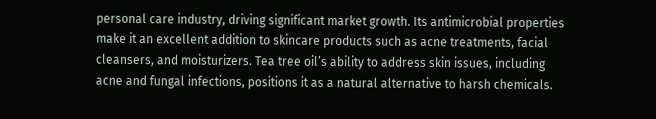personal care industry, driving significant market growth. Its antimicrobial properties make it an excellent addition to skincare products such as acne treatments, facial cleansers, and moisturizers. Tea tree oil’s ability to address skin issues, including acne and fungal infections, positions it as a natural alternative to harsh chemicals.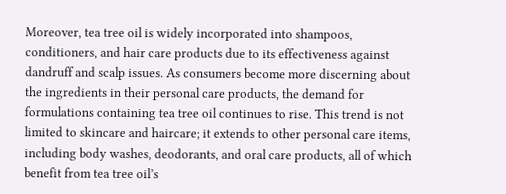Moreover, tea tree oil is widely incorporated into shampoos, conditioners, and hair care products due to its effectiveness against dandruff and scalp issues. As consumers become more discerning about the ingredients in their personal care products, the demand for formulations containing tea tree oil continues to rise. This trend is not limited to skincare and haircare; it extends to other personal care items, including body washes, deodorants, and oral care products, all of which benefit from tea tree oil’s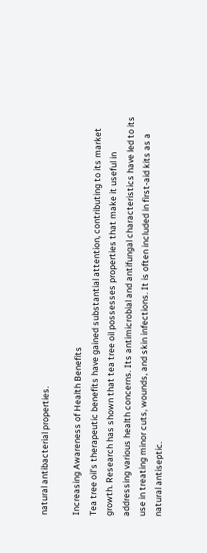natural antibacterial properties.

Increasing Awareness of Health Benefits
Tea tree oil’s therapeutic benefits have gained substantial attention, contributing to its market growth. Research has shown that tea tree oil possesses properties that make it useful in addressing various health concerns. Its antimicrobial and antifungal characteristics have led to its use in treating minor cuts, wounds, and skin infections. It is often included in first-aid kits as a natural antiseptic.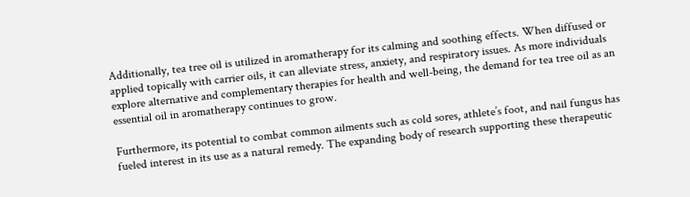Additionally, tea tree oil is utilized in aromatherapy for its calming and soothing effects. When diffused or applied topically with carrier oils, it can alleviate stress, anxiety, and respiratory issues. As more individuals explore alternative and complementary therapies for health and well-being, the demand for tea tree oil as an essential oil in aromatherapy continues to grow.

Furthermore, its potential to combat common ailments such as cold sores, athlete’s foot, and nail fungus has fueled interest in its use as a natural remedy. The expanding body of research supporting these therapeutic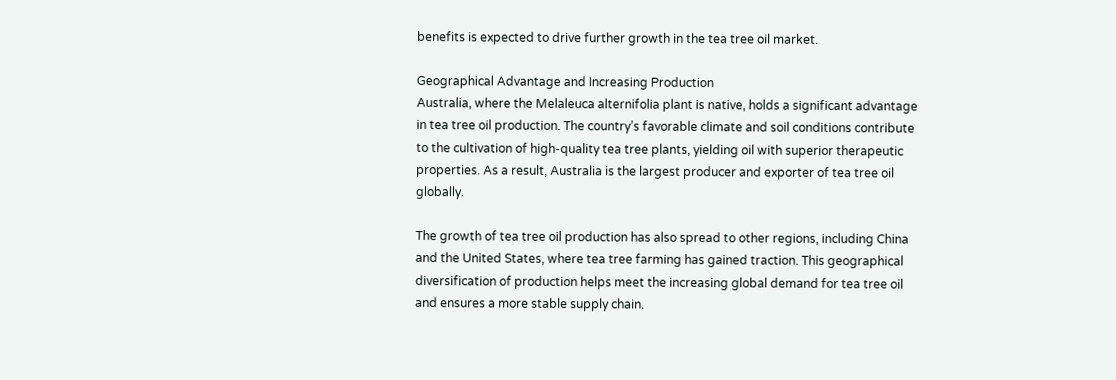benefits is expected to drive further growth in the tea tree oil market.

Geographical Advantage and Increasing Production
Australia, where the Melaleuca alternifolia plant is native, holds a significant advantage in tea tree oil production. The country’s favorable climate and soil conditions contribute to the cultivation of high-quality tea tree plants, yielding oil with superior therapeutic properties. As a result, Australia is the largest producer and exporter of tea tree oil globally.

The growth of tea tree oil production has also spread to other regions, including China and the United States, where tea tree farming has gained traction. This geographical diversification of production helps meet the increasing global demand for tea tree oil and ensures a more stable supply chain.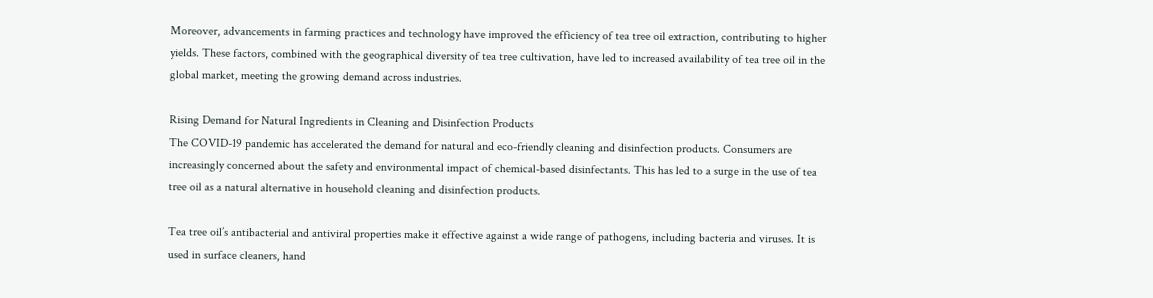Moreover, advancements in farming practices and technology have improved the efficiency of tea tree oil extraction, contributing to higher yields. These factors, combined with the geographical diversity of tea tree cultivation, have led to increased availability of tea tree oil in the global market, meeting the growing demand across industries.

Rising Demand for Natural Ingredients in Cleaning and Disinfection Products
The COVID-19 pandemic has accelerated the demand for natural and eco-friendly cleaning and disinfection products. Consumers are increasingly concerned about the safety and environmental impact of chemical-based disinfectants. This has led to a surge in the use of tea tree oil as a natural alternative in household cleaning and disinfection products.

Tea tree oil’s antibacterial and antiviral properties make it effective against a wide range of pathogens, including bacteria and viruses. It is used in surface cleaners, hand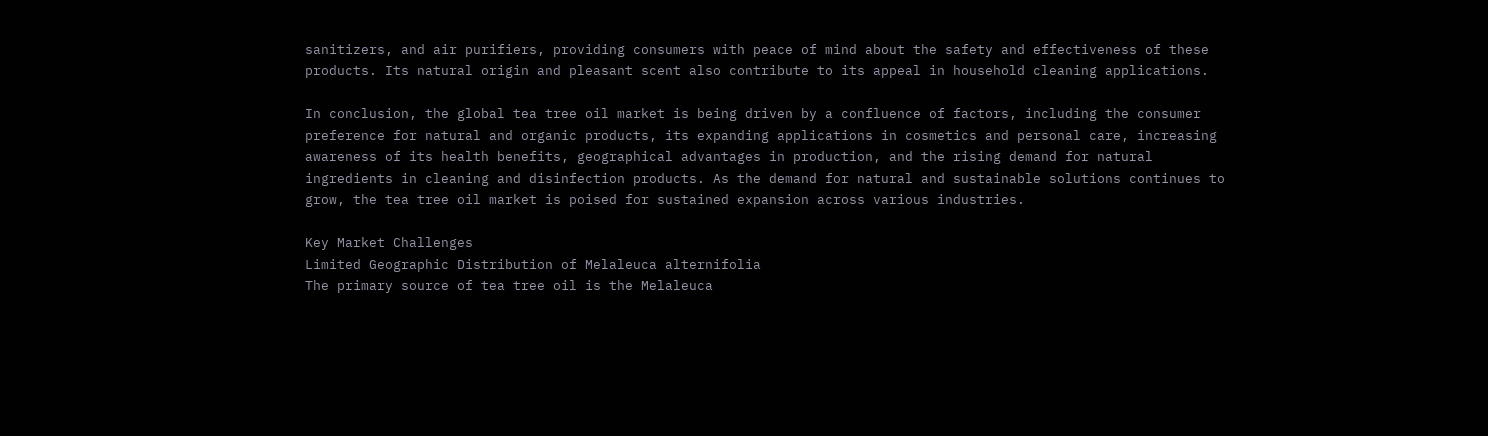sanitizers, and air purifiers, providing consumers with peace of mind about the safety and effectiveness of these products. Its natural origin and pleasant scent also contribute to its appeal in household cleaning applications.

In conclusion, the global tea tree oil market is being driven by a confluence of factors, including the consumer preference for natural and organic products, its expanding applications in cosmetics and personal care, increasing awareness of its health benefits, geographical advantages in production, and the rising demand for natural ingredients in cleaning and disinfection products. As the demand for natural and sustainable solutions continues to grow, the tea tree oil market is poised for sustained expansion across various industries.

Key Market Challenges
Limited Geographic Distribution of Melaleuca alternifolia
The primary source of tea tree oil is the Melaleuca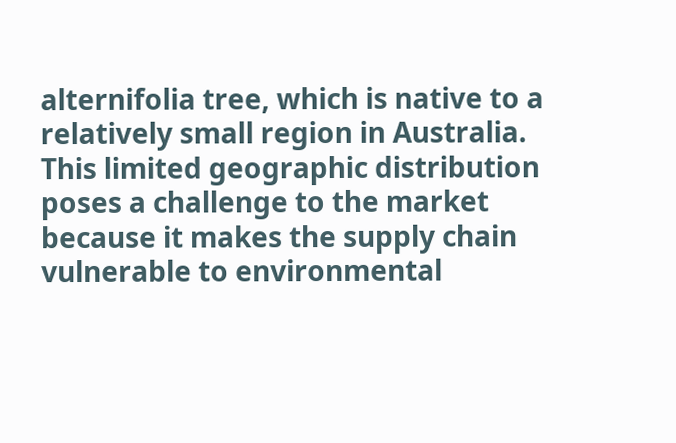alternifolia tree, which is native to a relatively small region in Australia. This limited geographic distribution poses a challenge to the market because it makes the supply chain vulnerable to environmental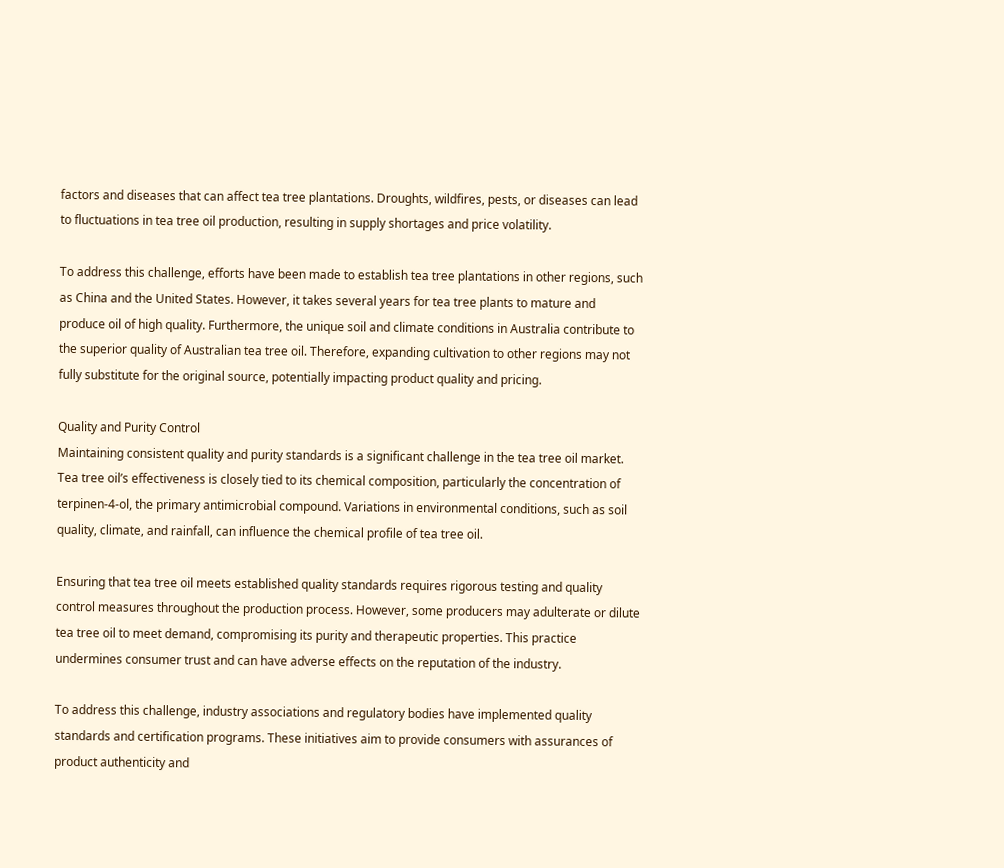factors and diseases that can affect tea tree plantations. Droughts, wildfires, pests, or diseases can lead to fluctuations in tea tree oil production, resulting in supply shortages and price volatility.

To address this challenge, efforts have been made to establish tea tree plantations in other regions, such as China and the United States. However, it takes several years for tea tree plants to mature and produce oil of high quality. Furthermore, the unique soil and climate conditions in Australia contribute to the superior quality of Australian tea tree oil. Therefore, expanding cultivation to other regions may not fully substitute for the original source, potentially impacting product quality and pricing.

Quality and Purity Control
Maintaining consistent quality and purity standards is a significant challenge in the tea tree oil market. Tea tree oil’s effectiveness is closely tied to its chemical composition, particularly the concentration of terpinen-4-ol, the primary antimicrobial compound. Variations in environmental conditions, such as soil quality, climate, and rainfall, can influence the chemical profile of tea tree oil.

Ensuring that tea tree oil meets established quality standards requires rigorous testing and quality control measures throughout the production process. However, some producers may adulterate or dilute tea tree oil to meet demand, compromising its purity and therapeutic properties. This practice undermines consumer trust and can have adverse effects on the reputation of the industry.

To address this challenge, industry associations and regulatory bodies have implemented quality standards and certification programs. These initiatives aim to provide consumers with assurances of product authenticity and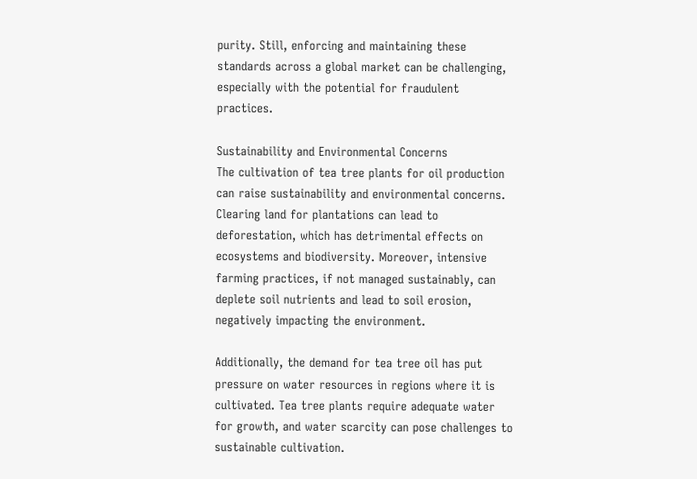purity. Still, enforcing and maintaining these standards across a global market can be challenging, especially with the potential for fraudulent practices.

Sustainability and Environmental Concerns
The cultivation of tea tree plants for oil production can raise sustainability and environmental concerns. Clearing land for plantations can lead to deforestation, which has detrimental effects on ecosystems and biodiversity. Moreover, intensive farming practices, if not managed sustainably, can deplete soil nutrients and lead to soil erosion, negatively impacting the environment.

Additionally, the demand for tea tree oil has put pressure on water resources in regions where it is cultivated. Tea tree plants require adequate water for growth, and water scarcity can pose challenges to sustainable cultivation.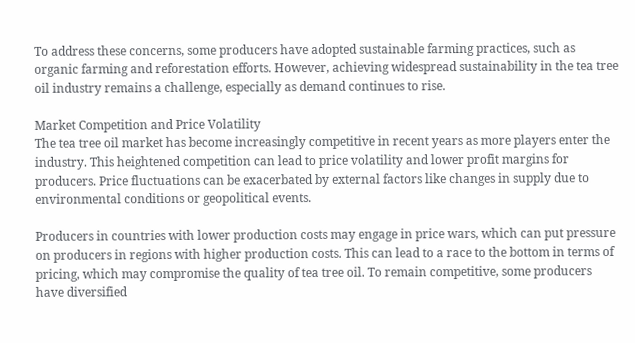To address these concerns, some producers have adopted sustainable farming practices, such as organic farming and reforestation efforts. However, achieving widespread sustainability in the tea tree oil industry remains a challenge, especially as demand continues to rise.

Market Competition and Price Volatility
The tea tree oil market has become increasingly competitive in recent years as more players enter the industry. This heightened competition can lead to price volatility and lower profit margins for producers. Price fluctuations can be exacerbated by external factors like changes in supply due to environmental conditions or geopolitical events.

Producers in countries with lower production costs may engage in price wars, which can put pressure on producers in regions with higher production costs. This can lead to a race to the bottom in terms of pricing, which may compromise the quality of tea tree oil. To remain competitive, some producers have diversified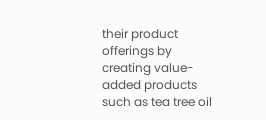their product offerings by creating value-added products such as tea tree oil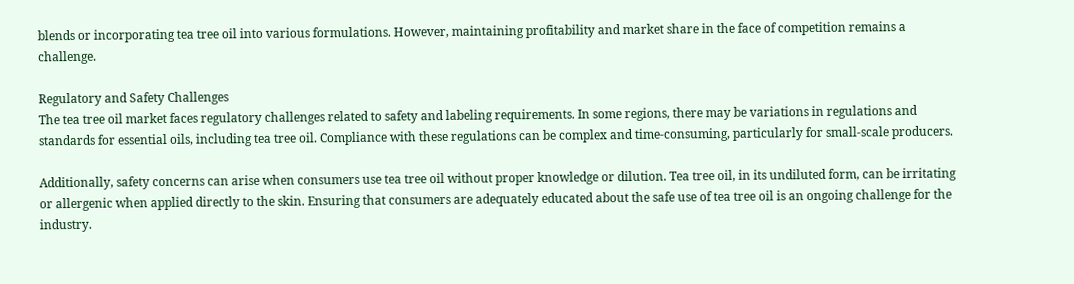blends or incorporating tea tree oil into various formulations. However, maintaining profitability and market share in the face of competition remains a challenge.

Regulatory and Safety Challenges
The tea tree oil market faces regulatory challenges related to safety and labeling requirements. In some regions, there may be variations in regulations and standards for essential oils, including tea tree oil. Compliance with these regulations can be complex and time-consuming, particularly for small-scale producers.

Additionally, safety concerns can arise when consumers use tea tree oil without proper knowledge or dilution. Tea tree oil, in its undiluted form, can be irritating or allergenic when applied directly to the skin. Ensuring that consumers are adequately educated about the safe use of tea tree oil is an ongoing challenge for the industry.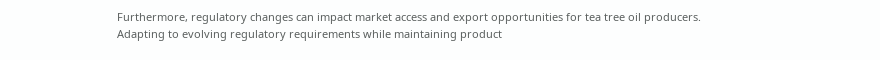Furthermore, regulatory changes can impact market access and export opportunities for tea tree oil producers. Adapting to evolving regulatory requirements while maintaining product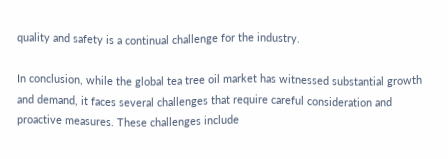quality and safety is a continual challenge for the industry.

In conclusion, while the global tea tree oil market has witnessed substantial growth and demand, it faces several challenges that require careful consideration and proactive measures. These challenges include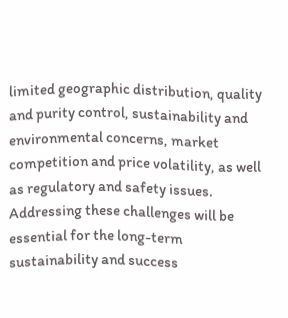limited geographic distribution, quality and purity control, sustainability and environmental concerns, market competition and price volatility, as well as regulatory and safety issues. Addressing these challenges will be essential for the long-term sustainability and success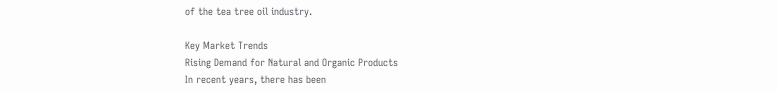of the tea tree oil industry.

Key Market Trends
Rising Demand for Natural and Organic Products
In recent years, there has been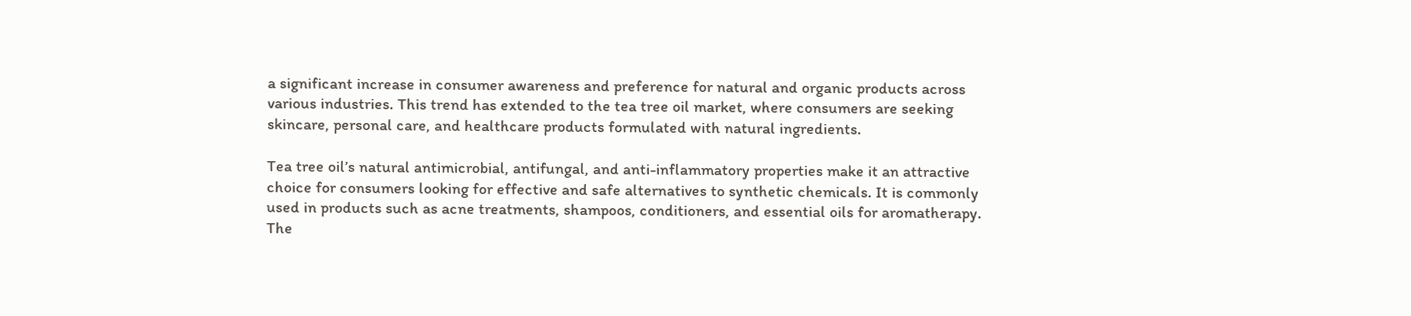a significant increase in consumer awareness and preference for natural and organic products across various industries. This trend has extended to the tea tree oil market, where consumers are seeking skincare, personal care, and healthcare products formulated with natural ingredients.

Tea tree oil’s natural antimicrobial, antifungal, and anti-inflammatory properties make it an attractive choice for consumers looking for effective and safe alternatives to synthetic chemicals. It is commonly used in products such as acne treatments, shampoos, conditioners, and essential oils for aromatherapy. The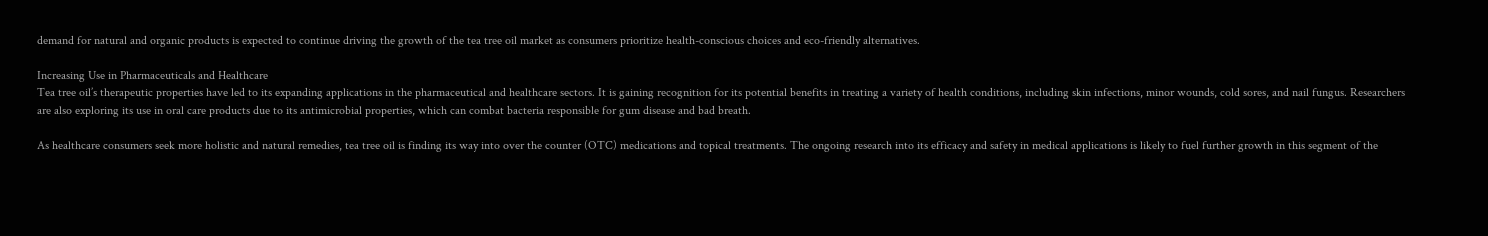demand for natural and organic products is expected to continue driving the growth of the tea tree oil market as consumers prioritize health-conscious choices and eco-friendly alternatives.

Increasing Use in Pharmaceuticals and Healthcare
Tea tree oil’s therapeutic properties have led to its expanding applications in the pharmaceutical and healthcare sectors. It is gaining recognition for its potential benefits in treating a variety of health conditions, including skin infections, minor wounds, cold sores, and nail fungus. Researchers are also exploring its use in oral care products due to its antimicrobial properties, which can combat bacteria responsible for gum disease and bad breath.

As healthcare consumers seek more holistic and natural remedies, tea tree oil is finding its way into over the counter (OTC) medications and topical treatments. The ongoing research into its efficacy and safety in medical applications is likely to fuel further growth in this segment of the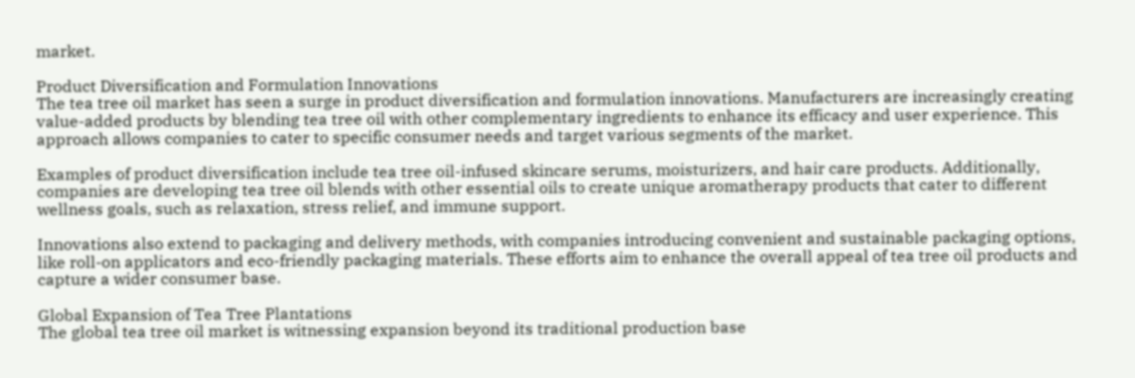market.

Product Diversification and Formulation Innovations
The tea tree oil market has seen a surge in product diversification and formulation innovations. Manufacturers are increasingly creating value-added products by blending tea tree oil with other complementary ingredients to enhance its efficacy and user experience. This approach allows companies to cater to specific consumer needs and target various segments of the market.

Examples of product diversification include tea tree oil-infused skincare serums, moisturizers, and hair care products. Additionally, companies are developing tea tree oil blends with other essential oils to create unique aromatherapy products that cater to different wellness goals, such as relaxation, stress relief, and immune support.

Innovations also extend to packaging and delivery methods, with companies introducing convenient and sustainable packaging options, like roll-on applicators and eco-friendly packaging materials. These efforts aim to enhance the overall appeal of tea tree oil products and capture a wider consumer base.

Global Expansion of Tea Tree Plantations
The global tea tree oil market is witnessing expansion beyond its traditional production base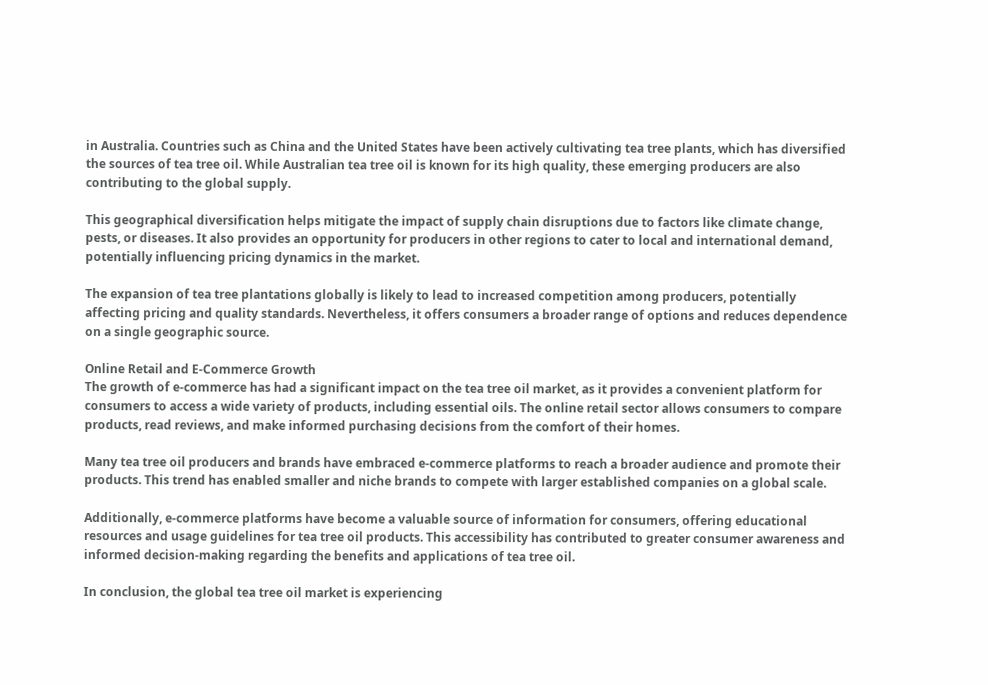in Australia. Countries such as China and the United States have been actively cultivating tea tree plants, which has diversified the sources of tea tree oil. While Australian tea tree oil is known for its high quality, these emerging producers are also contributing to the global supply.

This geographical diversification helps mitigate the impact of supply chain disruptions due to factors like climate change, pests, or diseases. It also provides an opportunity for producers in other regions to cater to local and international demand, potentially influencing pricing dynamics in the market.

The expansion of tea tree plantations globally is likely to lead to increased competition among producers, potentially affecting pricing and quality standards. Nevertheless, it offers consumers a broader range of options and reduces dependence on a single geographic source.

Online Retail and E-Commerce Growth
The growth of e-commerce has had a significant impact on the tea tree oil market, as it provides a convenient platform for consumers to access a wide variety of products, including essential oils. The online retail sector allows consumers to compare products, read reviews, and make informed purchasing decisions from the comfort of their homes.

Many tea tree oil producers and brands have embraced e-commerce platforms to reach a broader audience and promote their products. This trend has enabled smaller and niche brands to compete with larger established companies on a global scale.

Additionally, e-commerce platforms have become a valuable source of information for consumers, offering educational resources and usage guidelines for tea tree oil products. This accessibility has contributed to greater consumer awareness and informed decision-making regarding the benefits and applications of tea tree oil.

In conclusion, the global tea tree oil market is experiencing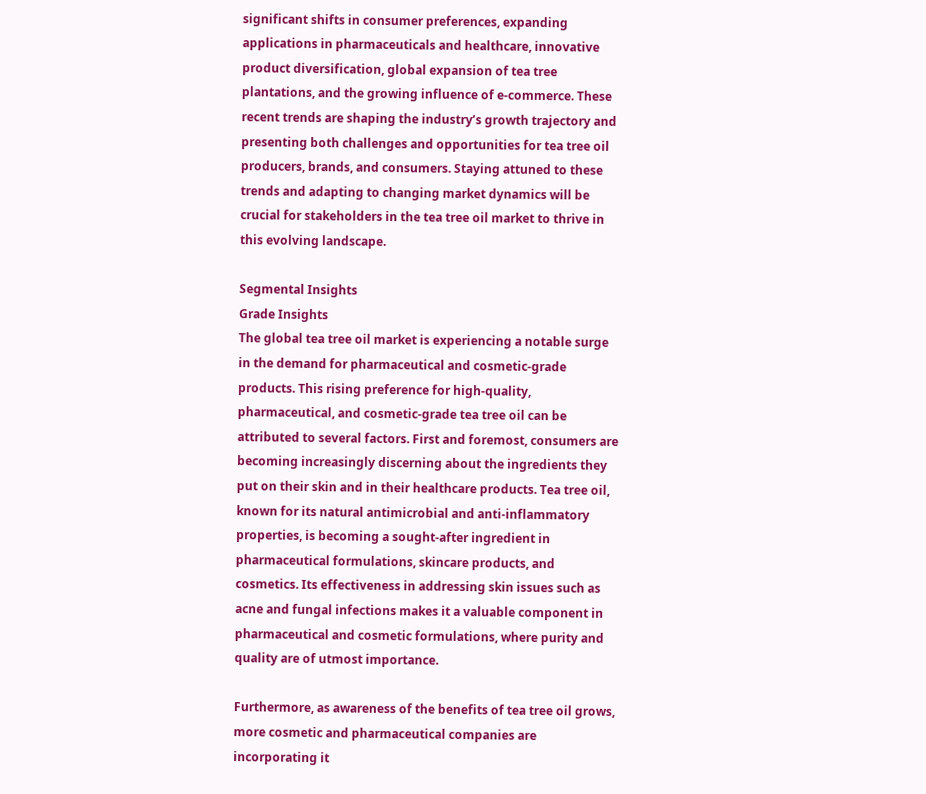significant shifts in consumer preferences, expanding applications in pharmaceuticals and healthcare, innovative product diversification, global expansion of tea tree plantations, and the growing influence of e-commerce. These recent trends are shaping the industry’s growth trajectory and presenting both challenges and opportunities for tea tree oil producers, brands, and consumers. Staying attuned to these trends and adapting to changing market dynamics will be crucial for stakeholders in the tea tree oil market to thrive in this evolving landscape.

Segmental Insights
Grade Insights
The global tea tree oil market is experiencing a notable surge in the demand for pharmaceutical and cosmetic-grade products. This rising preference for high-quality, pharmaceutical, and cosmetic-grade tea tree oil can be attributed to several factors. First and foremost, consumers are becoming increasingly discerning about the ingredients they put on their skin and in their healthcare products. Tea tree oil, known for its natural antimicrobial and anti-inflammatory properties, is becoming a sought-after ingredient in pharmaceutical formulations, skincare products, and cosmetics. Its effectiveness in addressing skin issues such as acne and fungal infections makes it a valuable component in pharmaceutical and cosmetic formulations, where purity and quality are of utmost importance.

Furthermore, as awareness of the benefits of tea tree oil grows, more cosmetic and pharmaceutical companies are incorporating it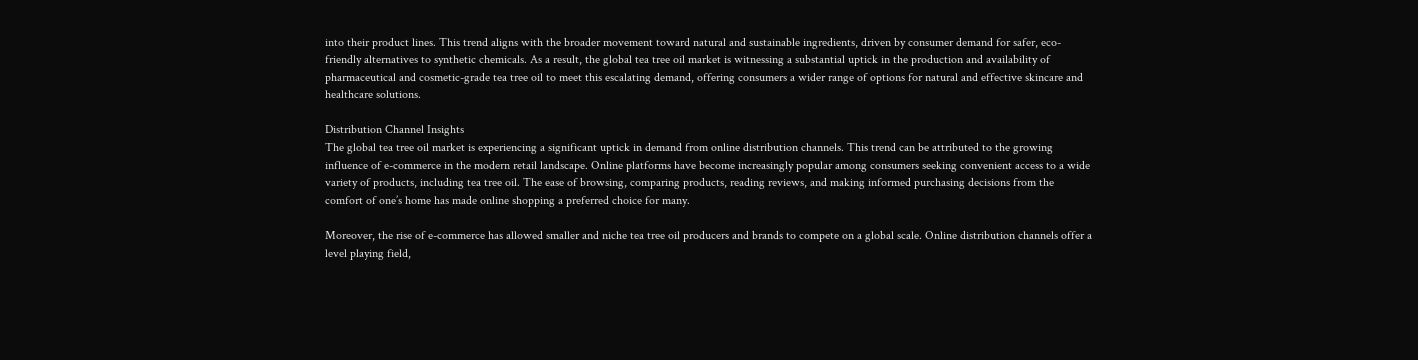into their product lines. This trend aligns with the broader movement toward natural and sustainable ingredients, driven by consumer demand for safer, eco-friendly alternatives to synthetic chemicals. As a result, the global tea tree oil market is witnessing a substantial uptick in the production and availability of pharmaceutical and cosmetic-grade tea tree oil to meet this escalating demand, offering consumers a wider range of options for natural and effective skincare and healthcare solutions.

Distribution Channel Insights
The global tea tree oil market is experiencing a significant uptick in demand from online distribution channels. This trend can be attributed to the growing influence of e-commerce in the modern retail landscape. Online platforms have become increasingly popular among consumers seeking convenient access to a wide variety of products, including tea tree oil. The ease of browsing, comparing products, reading reviews, and making informed purchasing decisions from the comfort of one’s home has made online shopping a preferred choice for many.

Moreover, the rise of e-commerce has allowed smaller and niche tea tree oil producers and brands to compete on a global scale. Online distribution channels offer a level playing field,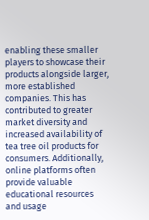enabling these smaller players to showcase their products alongside larger, more established companies. This has contributed to greater market diversity and increased availability of tea tree oil products for consumers. Additionally, online platforms often provide valuable educational resources and usage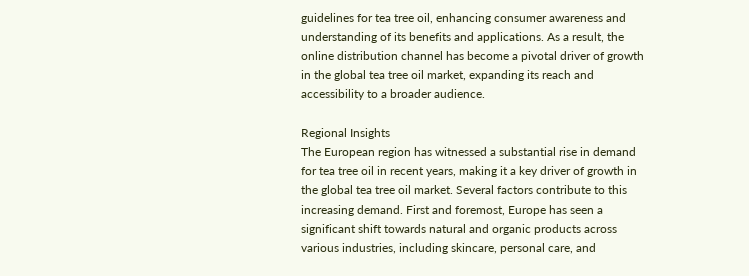guidelines for tea tree oil, enhancing consumer awareness and understanding of its benefits and applications. As a result, the online distribution channel has become a pivotal driver of growth in the global tea tree oil market, expanding its reach and accessibility to a broader audience.

Regional Insights
The European region has witnessed a substantial rise in demand for tea tree oil in recent years, making it a key driver of growth in the global tea tree oil market. Several factors contribute to this increasing demand. First and foremost, Europe has seen a significant shift towards natural and organic products across various industries, including skincare, personal care, and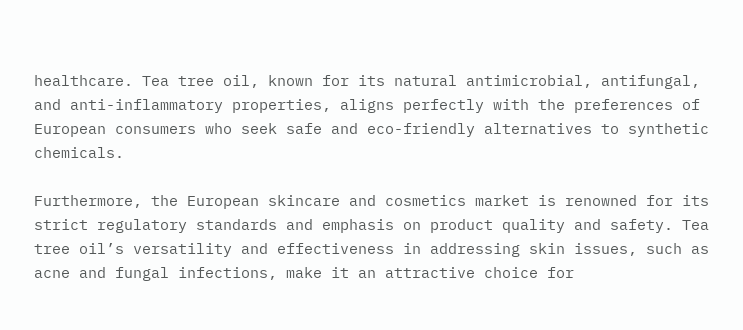healthcare. Tea tree oil, known for its natural antimicrobial, antifungal, and anti-inflammatory properties, aligns perfectly with the preferences of European consumers who seek safe and eco-friendly alternatives to synthetic chemicals.

Furthermore, the European skincare and cosmetics market is renowned for its strict regulatory standards and emphasis on product quality and safety. Tea tree oil’s versatility and effectiveness in addressing skin issues, such as acne and fungal infections, make it an attractive choice for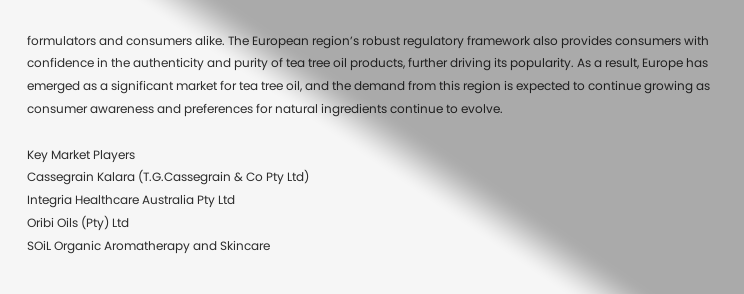formulators and consumers alike. The European region’s robust regulatory framework also provides consumers with confidence in the authenticity and purity of tea tree oil products, further driving its popularity. As a result, Europe has emerged as a significant market for tea tree oil, and the demand from this region is expected to continue growing as consumer awareness and preferences for natural ingredients continue to evolve.

Key Market Players
Cassegrain Kalara (T.G.Cassegrain & Co Pty Ltd)
Integria Healthcare Australia Pty Ltd
Oribi Oils (Pty) Ltd
SOiL Organic Aromatherapy and Skincare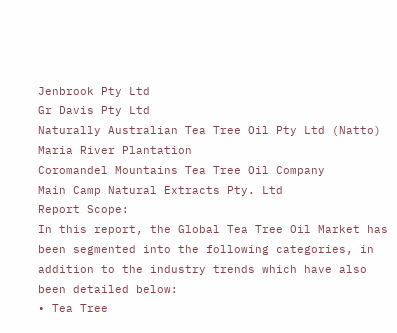Jenbrook Pty Ltd
Gr Davis Pty Ltd
Naturally Australian Tea Tree Oil Pty Ltd (Natto)
Maria River Plantation
Coromandel Mountains Tea Tree Oil Company
Main Camp Natural Extracts Pty. Ltd
Report Scope:
In this report, the Global Tea Tree Oil Market has been segmented into the following categories, in addition to the industry trends which have also been detailed below:
• Tea Tree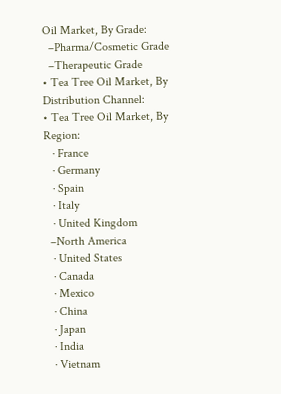Oil Market, By Grade:
  –Pharma/Cosmetic Grade
  –Therapeutic Grade
• Tea Tree Oil Market, By Distribution Channel:
• Tea Tree Oil Market, By Region:
   · France
   · Germany
   · Spain
   · Italy
   · United Kingdom
  –North America
   · United States
   · Canada
   · Mexico
   · China
   · Japan
   · India
   · Vietnam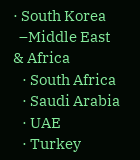· South Korea
  –Middle East & Africa
   · South Africa
   · Saudi Arabia
   · UAE
   · Turkey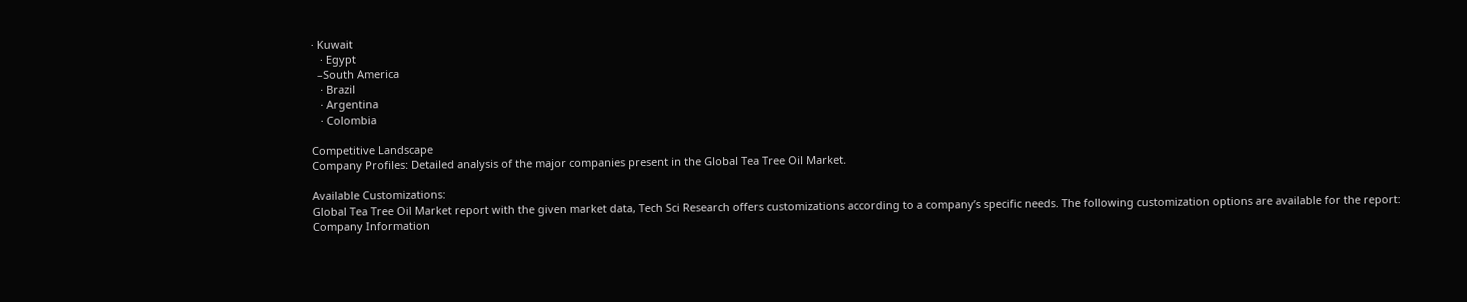· Kuwait
   · Egypt
  –South America
   · Brazil
   · Argentina
   · Colombia

Competitive Landscape
Company Profiles: Detailed analysis of the major companies present in the Global Tea Tree Oil Market.

Available Customizations:
Global Tea Tree Oil Market report with the given market data, Tech Sci Research offers customizations according to a company’s specific needs. The following customization options are available for the report:
Company Information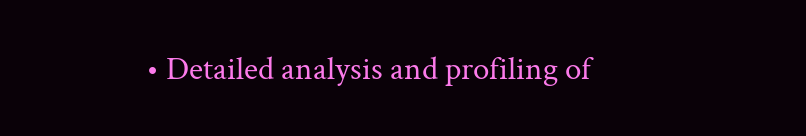• Detailed analysis and profiling of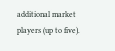additional market players (up to five).